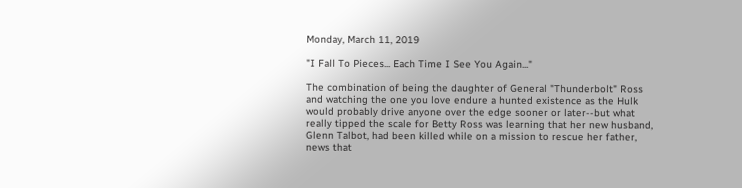Monday, March 11, 2019

"I Fall To Pieces... Each Time I See You Again..."

The combination of being the daughter of General "Thunderbolt" Ross and watching the one you love endure a hunted existence as the Hulk would probably drive anyone over the edge sooner or later--but what really tipped the scale for Betty Ross was learning that her new husband, Glenn Talbot, had been killed while on a mission to rescue her father, news that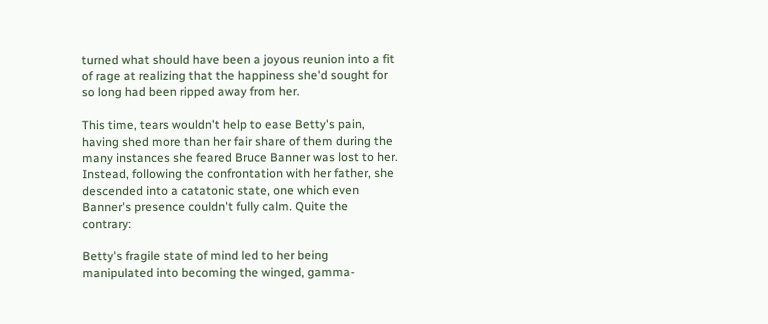turned what should have been a joyous reunion into a fit of rage at realizing that the happiness she'd sought for so long had been ripped away from her.

This time, tears wouldn't help to ease Betty's pain, having shed more than her fair share of them during the many instances she feared Bruce Banner was lost to her. Instead, following the confrontation with her father, she descended into a catatonic state, one which even Banner's presence couldn't fully calm. Quite the contrary:

Betty's fragile state of mind led to her being manipulated into becoming the winged, gamma-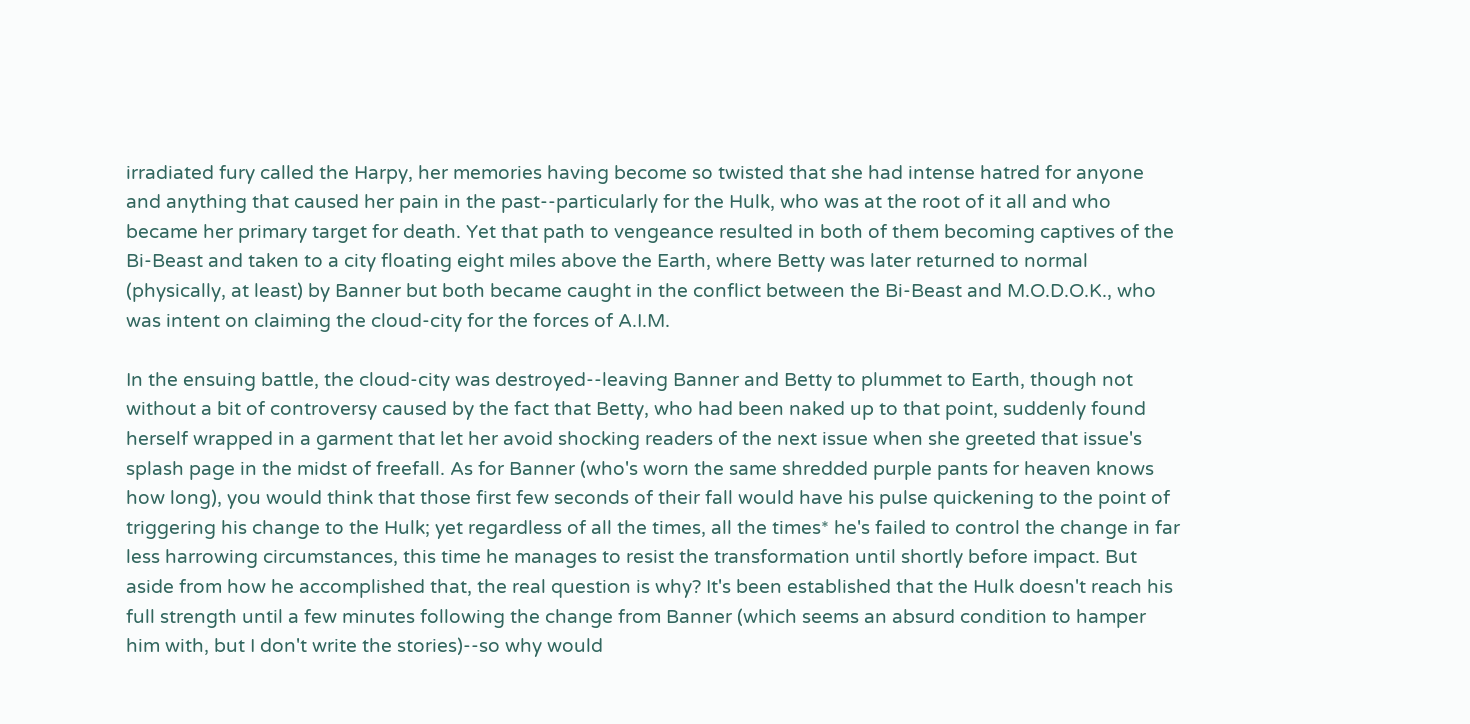irradiated fury called the Harpy, her memories having become so twisted that she had intense hatred for anyone and anything that caused her pain in the past--particularly for the Hulk, who was at the root of it all and who became her primary target for death. Yet that path to vengeance resulted in both of them becoming captives of the Bi-Beast and taken to a city floating eight miles above the Earth, where Betty was later returned to normal (physically, at least) by Banner but both became caught in the conflict between the Bi-Beast and M.O.D.O.K., who was intent on claiming the cloud-city for the forces of A.I.M.

In the ensuing battle, the cloud-city was destroyed--leaving Banner and Betty to plummet to Earth, though not without a bit of controversy caused by the fact that Betty, who had been naked up to that point, suddenly found herself wrapped in a garment that let her avoid shocking readers of the next issue when she greeted that issue's splash page in the midst of freefall. As for Banner (who's worn the same shredded purple pants for heaven knows how long), you would think that those first few seconds of their fall would have his pulse quickening to the point of triggering his change to the Hulk; yet regardless of all the times, all the times* he's failed to control the change in far less harrowing circumstances, this time he manages to resist the transformation until shortly before impact. But aside from how he accomplished that, the real question is why? It's been established that the Hulk doesn't reach his full strength until a few minutes following the change from Banner (which seems an absurd condition to hamper him with, but I don't write the stories)--so why would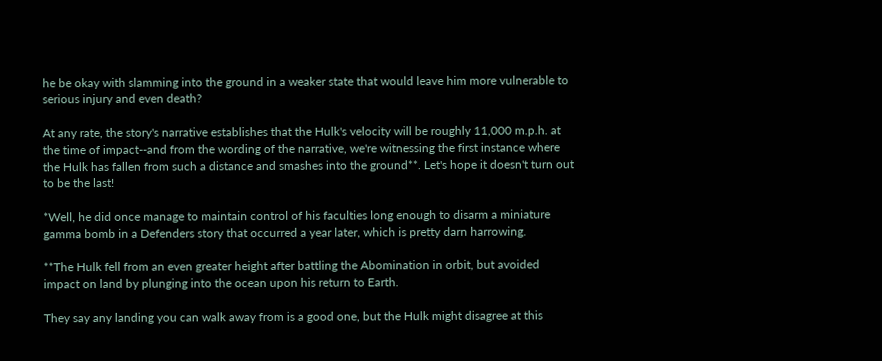he be okay with slamming into the ground in a weaker state that would leave him more vulnerable to serious injury and even death?

At any rate, the story's narrative establishes that the Hulk's velocity will be roughly 11,000 m.p.h. at the time of impact--and from the wording of the narrative, we're witnessing the first instance where the Hulk has fallen from such a distance and smashes into the ground**. Let's hope it doesn't turn out to be the last!

*Well, he did once manage to maintain control of his faculties long enough to disarm a miniature gamma bomb in a Defenders story that occurred a year later, which is pretty darn harrowing.

**The Hulk fell from an even greater height after battling the Abomination in orbit, but avoided impact on land by plunging into the ocean upon his return to Earth.

They say any landing you can walk away from is a good one, but the Hulk might disagree at this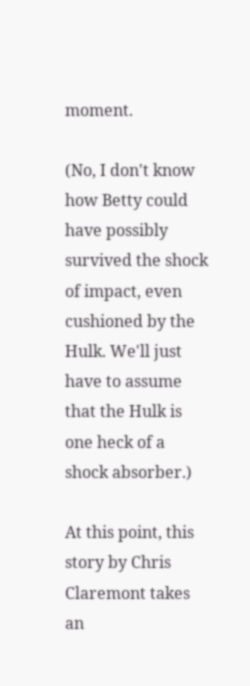moment.

(No, I don't know how Betty could have possibly survived the shock of impact, even cushioned by the Hulk. We'll just have to assume that the Hulk is one heck of a shock absorber.)

At this point, this story by Chris Claremont takes an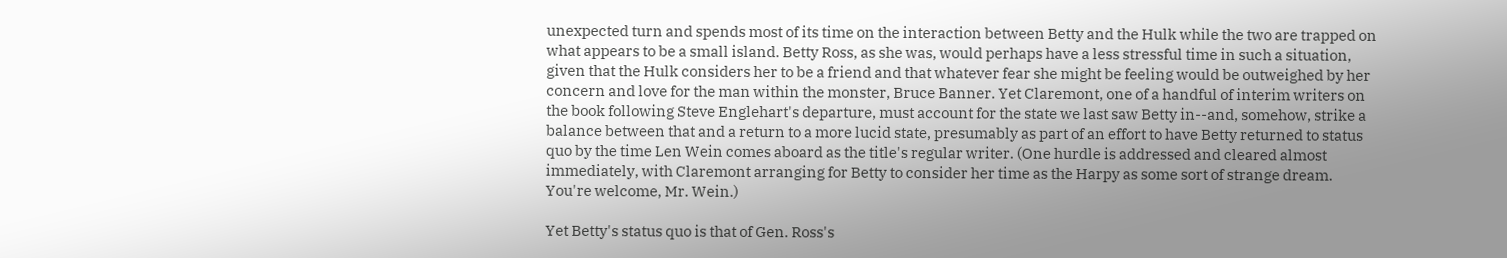unexpected turn and spends most of its time on the interaction between Betty and the Hulk while the two are trapped on what appears to be a small island. Betty Ross, as she was, would perhaps have a less stressful time in such a situation, given that the Hulk considers her to be a friend and that whatever fear she might be feeling would be outweighed by her concern and love for the man within the monster, Bruce Banner. Yet Claremont, one of a handful of interim writers on the book following Steve Englehart's departure, must account for the state we last saw Betty in--and, somehow, strike a balance between that and a return to a more lucid state, presumably as part of an effort to have Betty returned to status quo by the time Len Wein comes aboard as the title's regular writer. (One hurdle is addressed and cleared almost immediately, with Claremont arranging for Betty to consider her time as the Harpy as some sort of strange dream.  You're welcome, Mr. Wein.)

Yet Betty's status quo is that of Gen. Ross's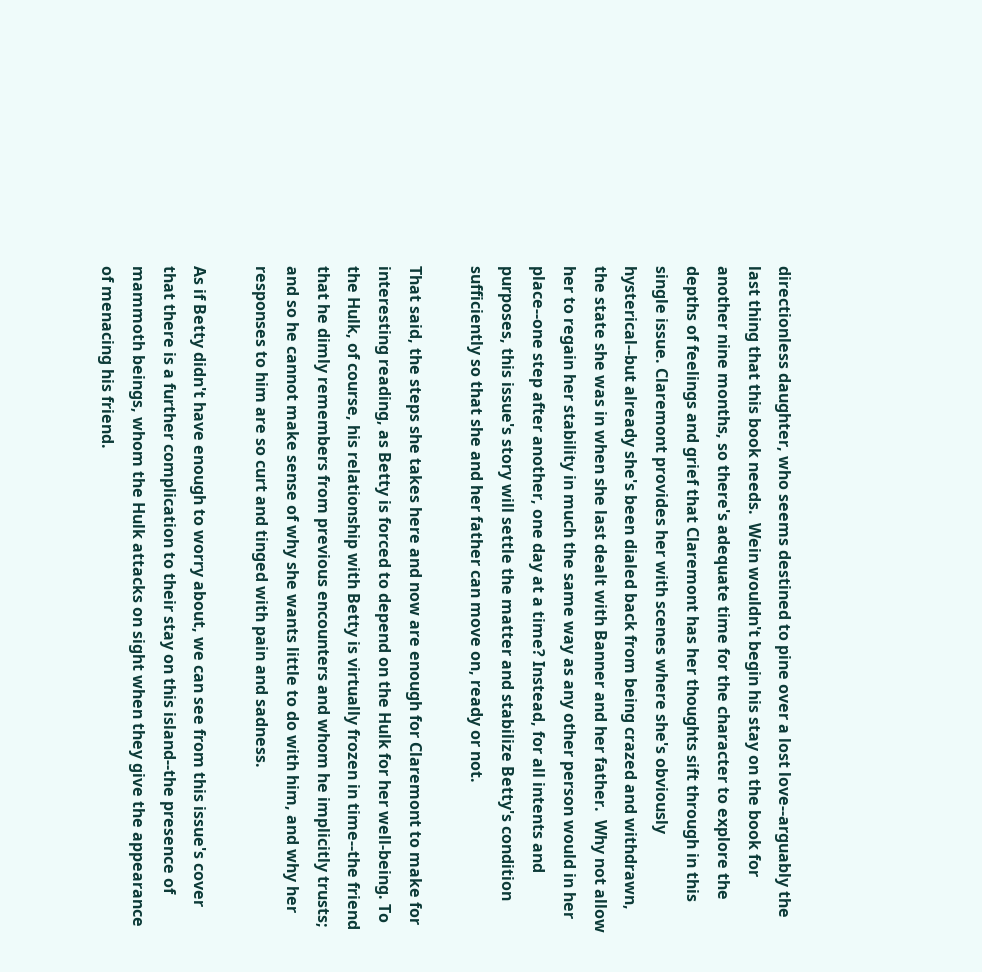directionless daughter, who seems destined to pine over a lost love--arguably the last thing that this book needs.  Wein wouldn't begin his stay on the book for another nine months, so there's adequate time for the character to explore the depths of feelings and grief that Claremont has her thoughts sift through in this single issue. Claremont provides her with scenes where she's obviously hysterical--but already she's been dialed back from being crazed and withdrawn, the state she was in when she last dealt with Banner and her father.  Why not allow her to regain her stability in much the same way as any other person would in her place--one step after another, one day at a time? Instead, for all intents and purposes, this issue's story will settle the matter and stabilize Betty's condition sufficiently so that she and her father can move on, ready or not.

That said, the steps she takes here and now are enough for Claremont to make for interesting reading, as Betty is forced to depend on the Hulk for her well-being. To the Hulk, of course, his relationship with Betty is virtually frozen in time--the friend that he dimly remembers from previous encounters and whom he implicitly trusts; and so he cannot make sense of why she wants little to do with him, and why her responses to him are so curt and tinged with pain and sadness.

As if Betty didn't have enough to worry about, we can see from this issue's cover that there is a further complication to their stay on this island--the presence of mammoth beings, whom the Hulk attacks on sight when they give the appearance of menacing his friend.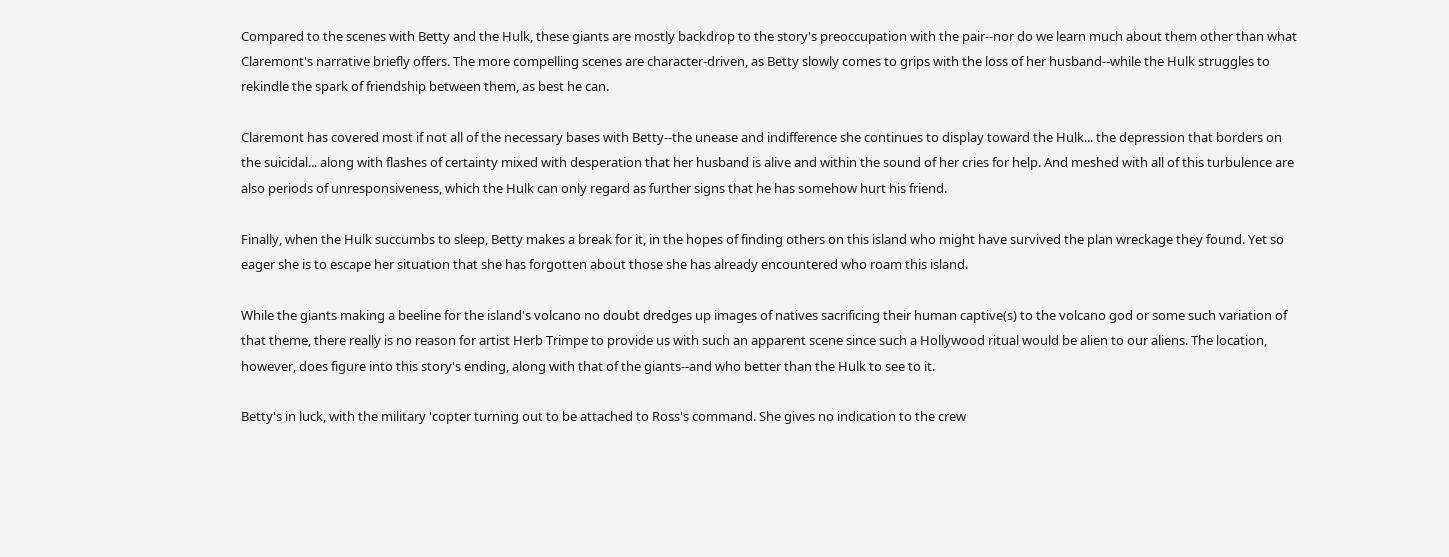Compared to the scenes with Betty and the Hulk, these giants are mostly backdrop to the story's preoccupation with the pair--nor do we learn much about them other than what Claremont's narrative briefly offers. The more compelling scenes are character-driven, as Betty slowly comes to grips with the loss of her husband--while the Hulk struggles to rekindle the spark of friendship between them, as best he can.

Claremont has covered most if not all of the necessary bases with Betty--the unease and indifference she continues to display toward the Hulk... the depression that borders on the suicidal... along with flashes of certainty mixed with desperation that her husband is alive and within the sound of her cries for help. And meshed with all of this turbulence are also periods of unresponsiveness, which the Hulk can only regard as further signs that he has somehow hurt his friend.

Finally, when the Hulk succumbs to sleep, Betty makes a break for it, in the hopes of finding others on this island who might have survived the plan wreckage they found. Yet so eager she is to escape her situation that she has forgotten about those she has already encountered who roam this island.

While the giants making a beeline for the island's volcano no doubt dredges up images of natives sacrificing their human captive(s) to the volcano god or some such variation of that theme, there really is no reason for artist Herb Trimpe to provide us with such an apparent scene since such a Hollywood ritual would be alien to our aliens. The location, however, does figure into this story's ending, along with that of the giants--and who better than the Hulk to see to it.

Betty's in luck, with the military 'copter turning out to be attached to Ross's command. She gives no indication to the crew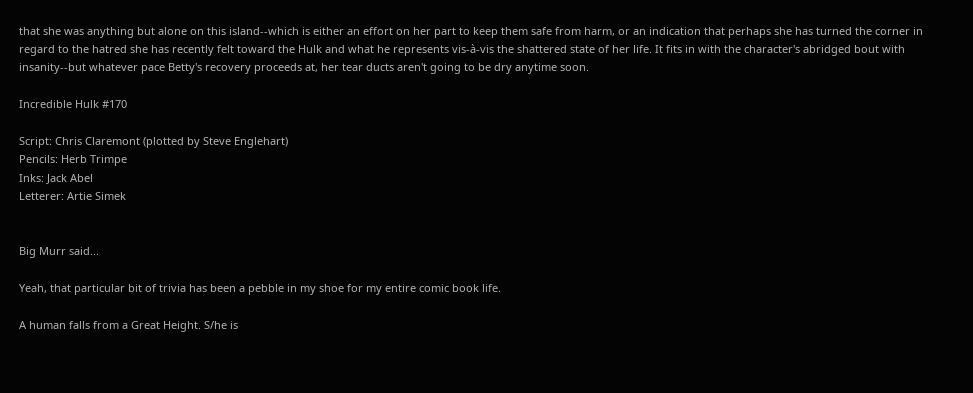that she was anything but alone on this island--which is either an effort on her part to keep them safe from harm, or an indication that perhaps she has turned the corner in regard to the hatred she has recently felt toward the Hulk and what he represents vis-à-vis the shattered state of her life. It fits in with the character's abridged bout with insanity--but whatever pace Betty's recovery proceeds at, her tear ducts aren't going to be dry anytime soon.

Incredible Hulk #170

Script: Chris Claremont (plotted by Steve Englehart)
Pencils: Herb Trimpe
Inks: Jack Abel
Letterer: Artie Simek


Big Murr said...

Yeah, that particular bit of trivia has been a pebble in my shoe for my entire comic book life.

A human falls from a Great Height. S/he is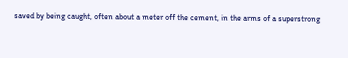saved by being caught, often about a meter off the cement, in the arms of a superstrong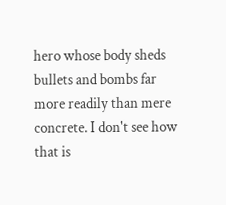hero whose body sheds bullets and bombs far more readily than mere concrete. I don't see how that is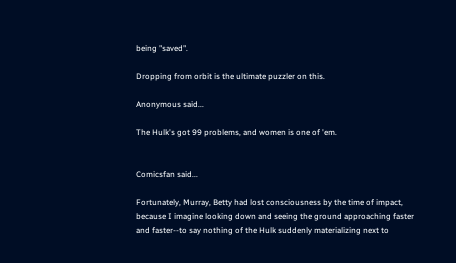being "saved".

Dropping from orbit is the ultimate puzzler on this.

Anonymous said...

The Hulk's got 99 problems, and women is one of 'em.


Comicsfan said...

Fortunately, Murray, Betty had lost consciousness by the time of impact, because I imagine looking down and seeing the ground approaching faster and faster--to say nothing of the Hulk suddenly materializing next to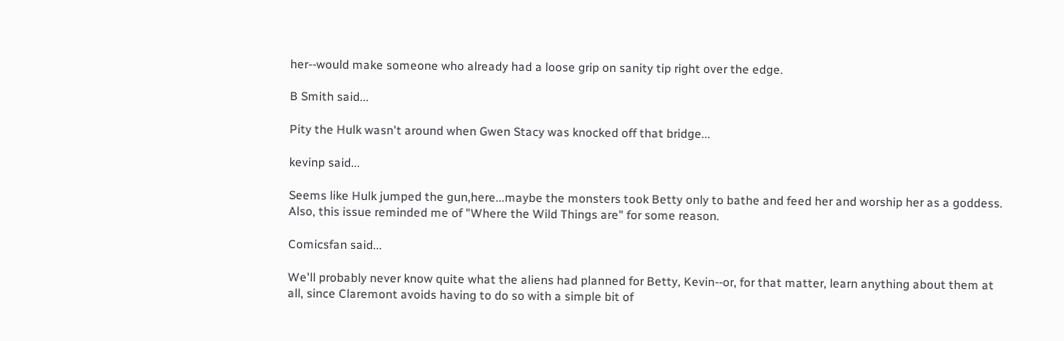her--would make someone who already had a loose grip on sanity tip right over the edge.

B Smith said...

Pity the Hulk wasn't around when Gwen Stacy was knocked off that bridge...

kevinp said...

Seems like Hulk jumped the gun,here...maybe the monsters took Betty only to bathe and feed her and worship her as a goddess. Also, this issue reminded me of "Where the Wild Things are" for some reason.

Comicsfan said...

We'll probably never know quite what the aliens had planned for Betty, Kevin--or, for that matter, learn anything about them at all, since Claremont avoids having to do so with a simple bit of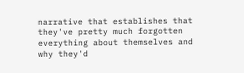narrative that establishes that they've pretty much forgotten everything about themselves and why they'd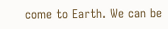come to Earth. We can be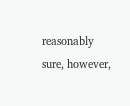reasonably sure, however,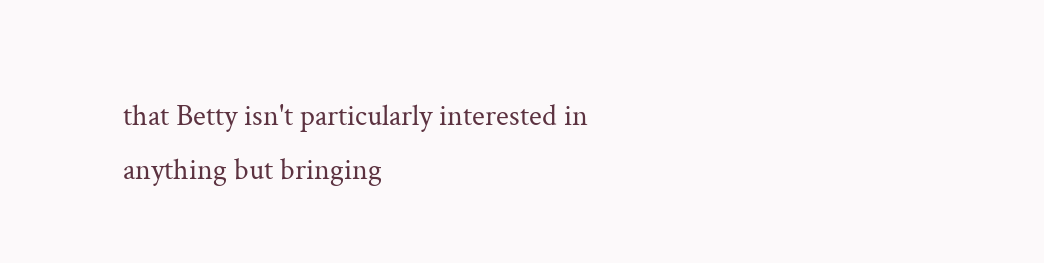that Betty isn't particularly interested in anything but bringing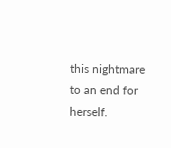this nightmare to an end for herself.